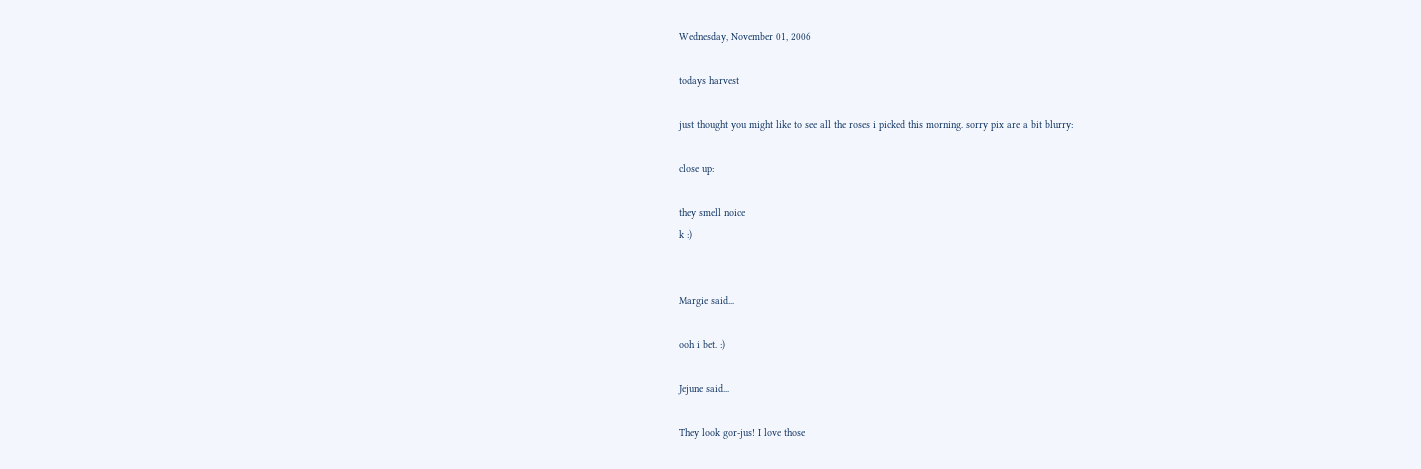Wednesday, November 01, 2006

todays harvest

just thought you might like to see all the roses i picked this morning. sorry pix are a bit blurry:

close up:

they smell noice
k :)


Margie said...

ooh i bet. :)

Jejune said...

They look gor-jus! I love those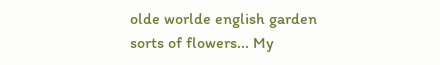olde worlde english garden sorts of flowers... My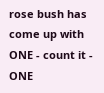rose bush has come up with ONE - count it - ONE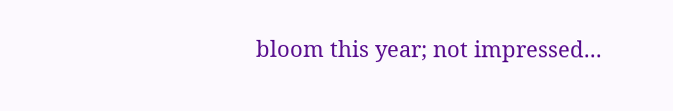bloom this year; not impressed...